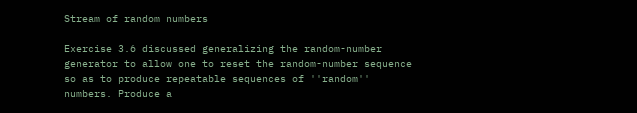Stream of random numbers

Exercise 3.6 discussed generalizing the random-number generator to allow one to reset the random-number sequence so as to produce repeatable sequences of ''random'' numbers. Produce a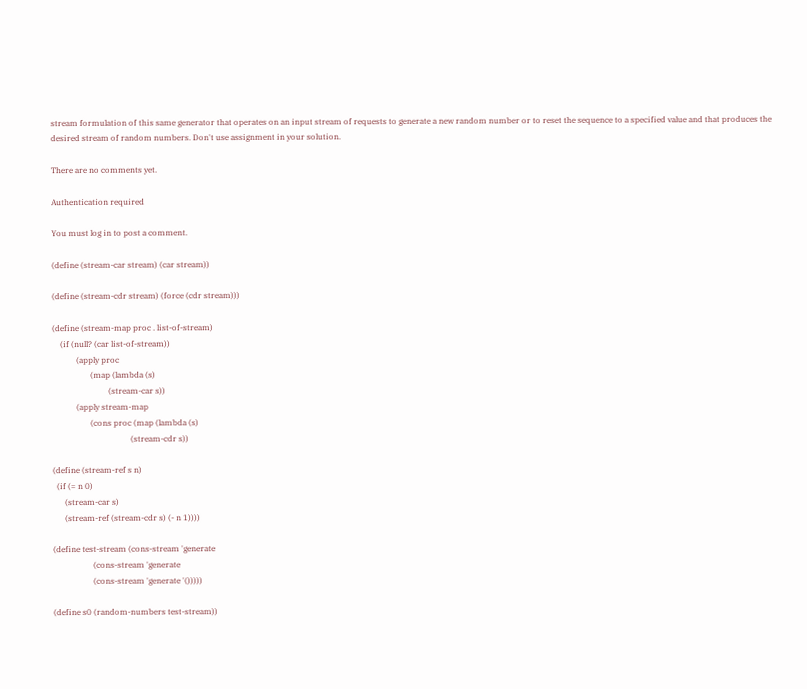stream formulation of this same generator that operates on an input stream of requests to generate a new random number or to reset the sequence to a specified value and that produces the desired stream of random numbers. Don't use assignment in your solution.

There are no comments yet.

Authentication required

You must log in to post a comment.

(define (stream-car stream) (car stream))

(define (stream-cdr stream) (force (cdr stream)))

(define (stream-map proc . list-of-stream)
    (if (null? (car list-of-stream))
            (apply proc
                   (map (lambda (s)
                            (stream-car s))
            (apply stream-map
                   (cons proc (map (lambda (s)
                                       (stream-cdr s))

(define (stream-ref s n)
  (if (= n 0)
      (stream-car s)
      (stream-ref (stream-cdr s) (- n 1))))

(define test-stream (cons-stream 'generate
                    (cons-stream 'generate
                    (cons-stream 'generate '()))))

(define s0 (random-numbers test-stream))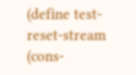(define test-reset-stream (cons-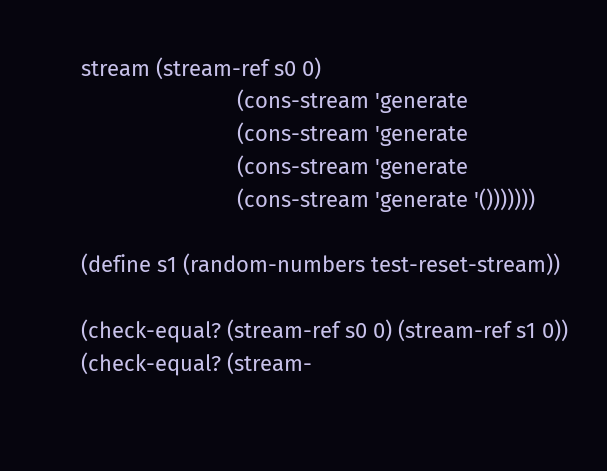stream (stream-ref s0 0)
                          (cons-stream 'generate
                          (cons-stream 'generate
                          (cons-stream 'generate
                          (cons-stream 'generate '()))))))

(define s1 (random-numbers test-reset-stream))

(check-equal? (stream-ref s0 0) (stream-ref s1 0))
(check-equal? (stream-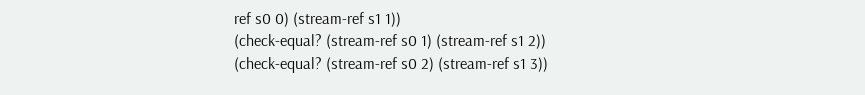ref s0 0) (stream-ref s1 1))
(check-equal? (stream-ref s0 1) (stream-ref s1 2))
(check-equal? (stream-ref s0 2) (stream-ref s1 3))